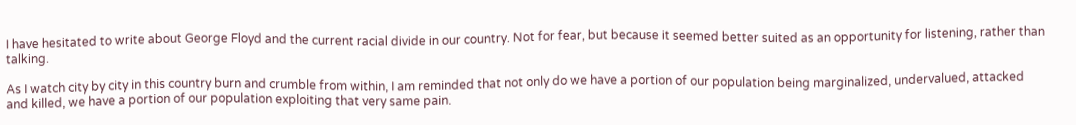I have hesitated to write about George Floyd and the current racial divide in our country. Not for fear, but because it seemed better suited as an opportunity for listening, rather than talking.

As I watch city by city in this country burn and crumble from within, I am reminded that not only do we have a portion of our population being marginalized, undervalued, attacked and killed, we have a portion of our population exploiting that very same pain.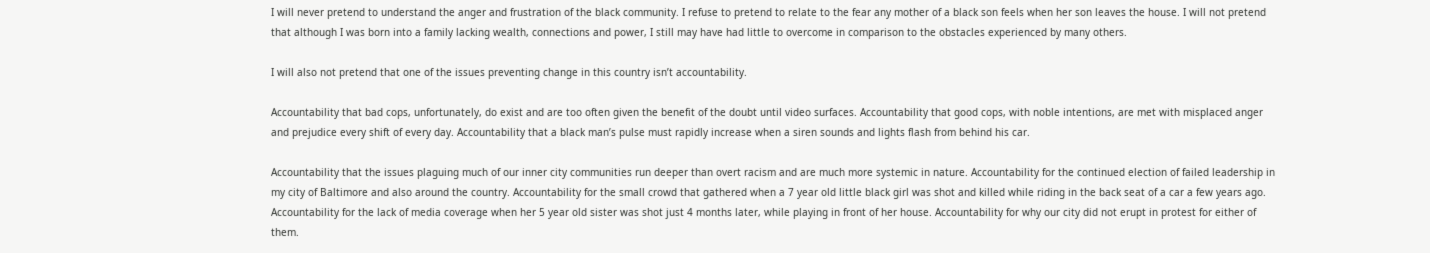I will never pretend to understand the anger and frustration of the black community. I refuse to pretend to relate to the fear any mother of a black son feels when her son leaves the house. I will not pretend that although I was born into a family lacking wealth, connections and power, I still may have had little to overcome in comparison to the obstacles experienced by many others.

I will also not pretend that one of the issues preventing change in this country isn’t accountability.

Accountability that bad cops, unfortunately, do exist and are too often given the benefit of the doubt until video surfaces. Accountability that good cops, with noble intentions, are met with misplaced anger and prejudice every shift of every day. Accountability that a black man’s pulse must rapidly increase when a siren sounds and lights flash from behind his car.

Accountability that the issues plaguing much of our inner city communities run deeper than overt racism and are much more systemic in nature. Accountability for the continued election of failed leadership in my city of Baltimore and also around the country. Accountability for the small crowd that gathered when a 7 year old little black girl was shot and killed while riding in the back seat of a car a few years ago. Accountability for the lack of media coverage when her 5 year old sister was shot just 4 months later, while playing in front of her house. Accountability for why our city did not erupt in protest for either of them.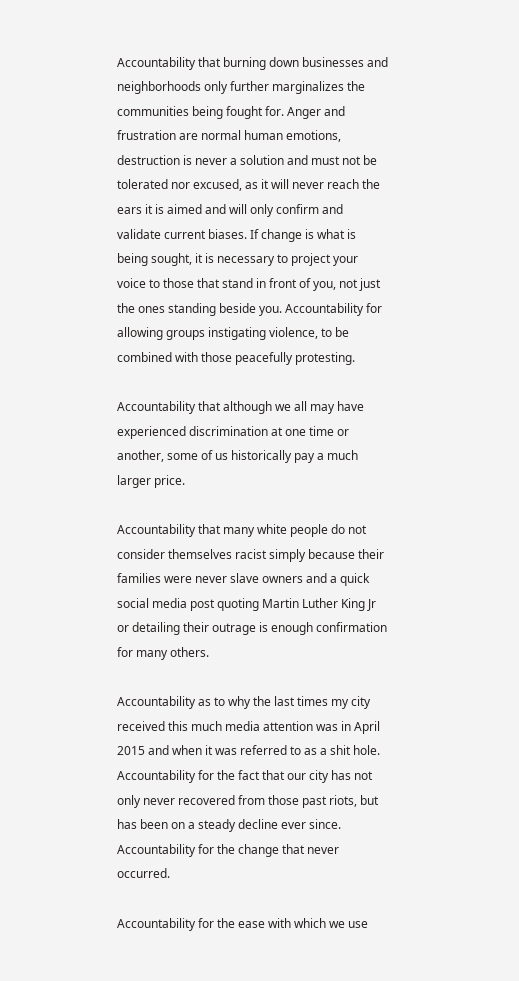Accountability that burning down businesses and neighborhoods only further marginalizes the communities being fought for. Anger and frustration are normal human emotions, destruction is never a solution and must not be tolerated nor excused, as it will never reach the ears it is aimed and will only confirm and validate current biases. If change is what is being sought, it is necessary to project your voice to those that stand in front of you, not just the ones standing beside you. Accountability for allowing groups instigating violence, to be combined with those peacefully protesting.

Accountability that although we all may have experienced discrimination at one time or another, some of us historically pay a much larger price.

Accountability that many white people do not consider themselves racist simply because their families were never slave owners and a quick social media post quoting Martin Luther King Jr or detailing their outrage is enough confirmation for many others.

Accountability as to why the last times my city received this much media attention was in April 2015 and when it was referred to as a shit hole. Accountability for the fact that our city has not only never recovered from those past riots, but has been on a steady decline ever since. Accountability for the change that never occurred.

Accountability for the ease with which we use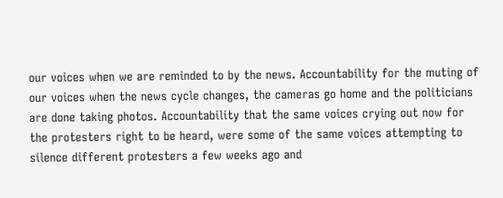our voices when we are reminded to by the news. Accountability for the muting of our voices when the news cycle changes, the cameras go home and the politicians are done taking photos. Accountability that the same voices crying out now for the protesters right to be heard, were some of the same voices attempting to silence different protesters a few weeks ago and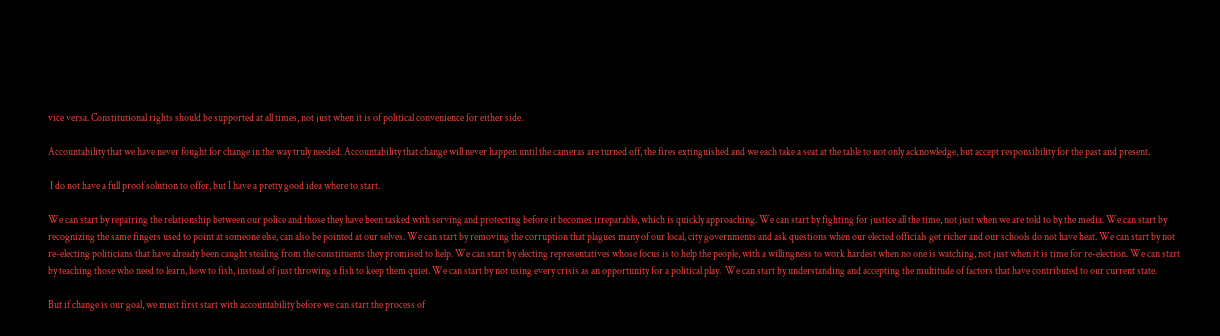vice versa. Constitutional rights should be supported at all times, not just when it is of political convenience for either side.

Accountability that we have never fought for change in the way truly needed. Accountability that change will never happen until the cameras are turned off, the fires extinguished and we each take a seat at the table to not only acknowledge, but accept responsibility for the past and present.

 I do not have a full proof solution to offer, but I have a pretty good idea where to start.

We can start by repairing the relationship between our police and those they have been tasked with serving and protecting before it becomes irreparable, which is quickly approaching. We can start by fighting for justice all the time, not just when we are told to by the media. We can start by recognizing the same fingers used to point at someone else, can also be pointed at our selves. We can start by removing the corruption that plagues many of our local, city governments and ask questions when our elected officials get richer and our schools do not have heat. We can start by not re-electing politicians that have already been caught stealing from the constituents they promised to help. We can start by electing representatives whose focus is to help the people, with a willingness to work hardest when no one is watching, not just when it is time for re-election. We can start by teaching those who need to learn, how to fish, instead of just throwing a fish to keep them quiet. We can start by not using every crisis as an opportunity for a political play.  We can start by understanding and accepting the multitude of factors that have contributed to our current state.

But if change is our goal, we must first start with accountability before we can start the process of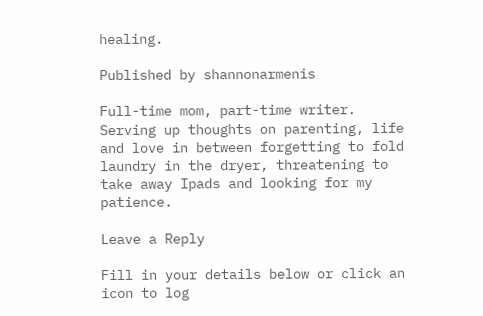healing.

Published by shannonarmenis

Full-time mom, part-time writer. Serving up thoughts on parenting, life and love in between forgetting to fold laundry in the dryer, threatening to take away Ipads and looking for my patience.

Leave a Reply

Fill in your details below or click an icon to log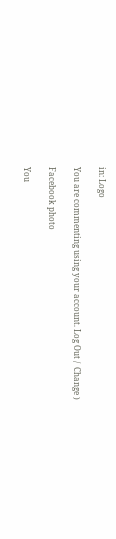in: Logo

You are commenting using your account. Log Out /  Change )

Facebook photo

You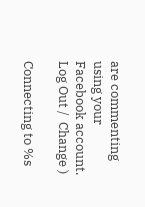are commenting using your Facebook account. Log Out /  Change )

Connecting to %s